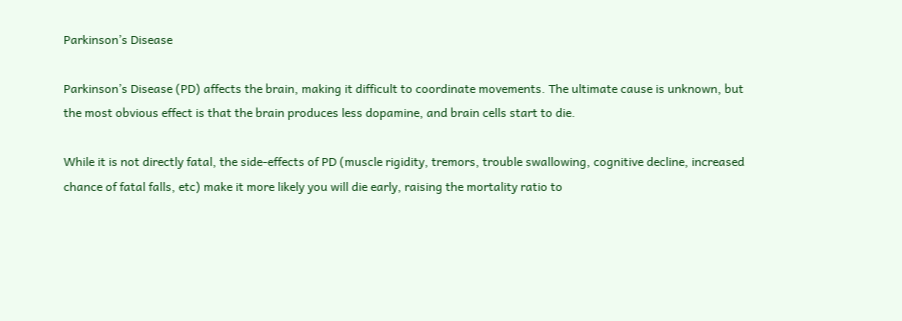Parkinson’s Disease

Parkinson’s Disease (PD) affects the brain, making it difficult to coordinate movements. The ultimate cause is unknown, but the most obvious effect is that the brain produces less dopamine, and brain cells start to die.

While it is not directly fatal, the side-effects of PD (muscle rigidity, tremors, trouble swallowing, cognitive decline, increased chance of fatal falls, etc) make it more likely you will die early, raising the mortality ratio to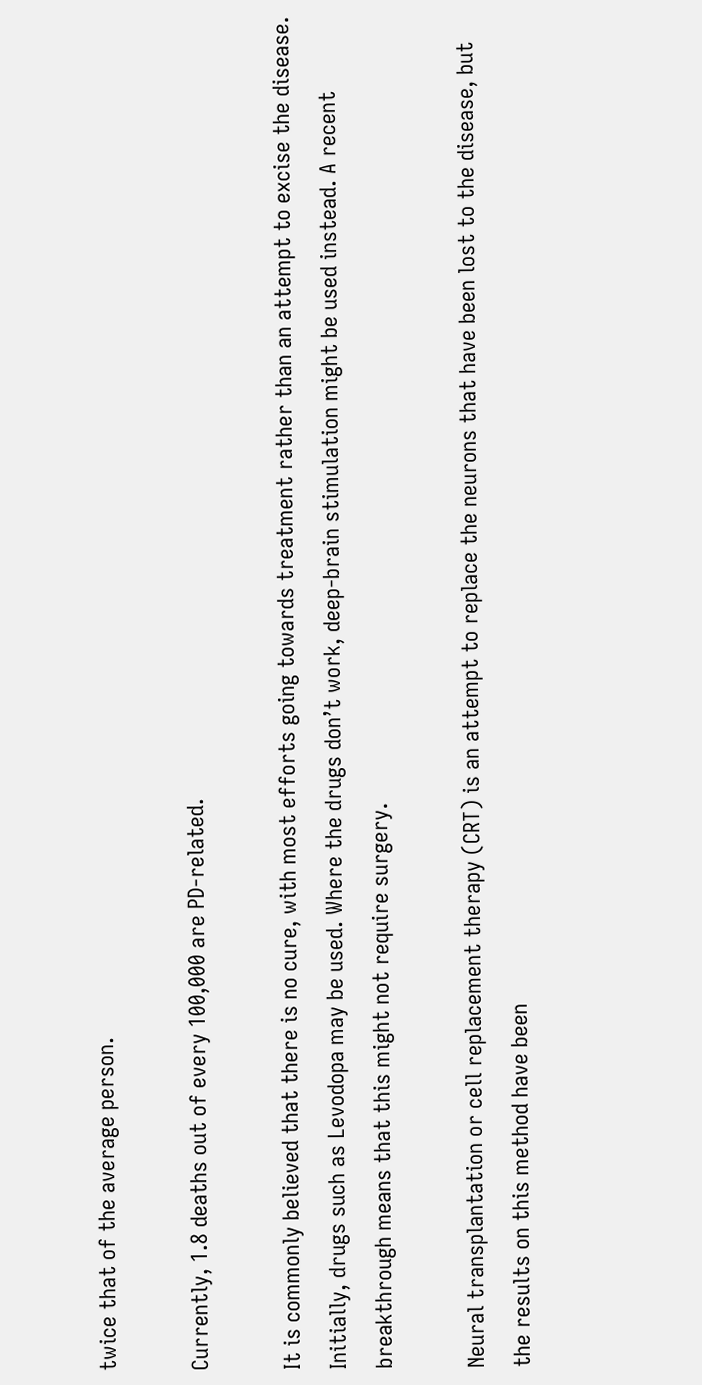twice that of the average person.

Currently, 1.8 deaths out of every 100,000 are PD-related.

It is commonly believed that there is no cure, with most efforts going towards treatment rather than an attempt to excise the disease. Initially, drugs such as Levodopa may be used. Where the drugs don’t work, deep-brain stimulation might be used instead. A recent breakthrough means that this might not require surgery.

Neural transplantation or cell replacement therapy (CRT) is an attempt to replace the neurons that have been lost to the disease, but the results on this method have been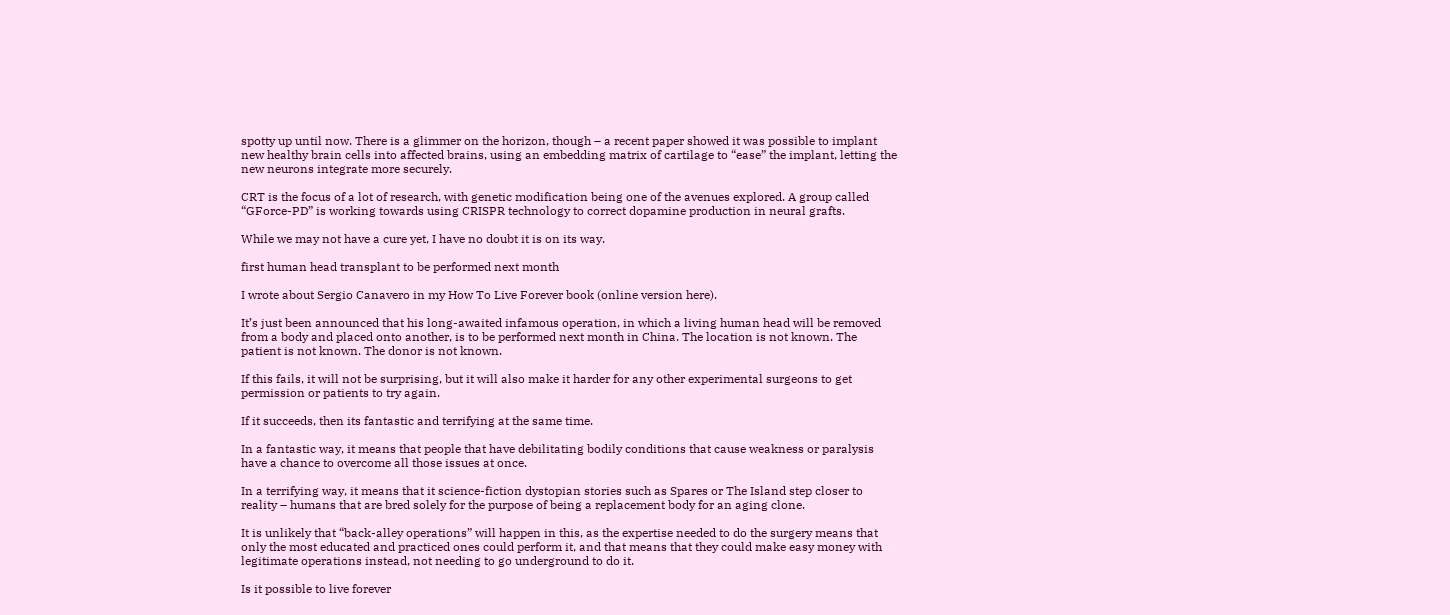spotty up until now. There is a glimmer on the horizon, though – a recent paper showed it was possible to implant new healthy brain cells into affected brains, using an embedding matrix of cartilage to “ease” the implant, letting the new neurons integrate more securely.

CRT is the focus of a lot of research, with genetic modification being one of the avenues explored. A group called “GForce-PD” is working towards using CRISPR technology to correct dopamine production in neural grafts.

While we may not have a cure yet, I have no doubt it is on its way.

first human head transplant to be performed next month

I wrote about Sergio Canavero in my How To Live Forever book (online version here).

It’s just been announced that his long-awaited infamous operation, in which a living human head will be removed from a body and placed onto another, is to be performed next month in China. The location is not known. The patient is not known. The donor is not known.

If this fails, it will not be surprising, but it will also make it harder for any other experimental surgeons to get permission or patients to try again.

If it succeeds, then its fantastic and terrifying at the same time.

In a fantastic way, it means that people that have debilitating bodily conditions that cause weakness or paralysis have a chance to overcome all those issues at once.

In a terrifying way, it means that it science-fiction dystopian stories such as Spares or The Island step closer to reality – humans that are bred solely for the purpose of being a replacement body for an aging clone.

It is unlikely that “back-alley operations” will happen in this, as the expertise needed to do the surgery means that only the most educated and practiced ones could perform it, and that means that they could make easy money with legitimate operations instead, not needing to go underground to do it.

Is it possible to live forever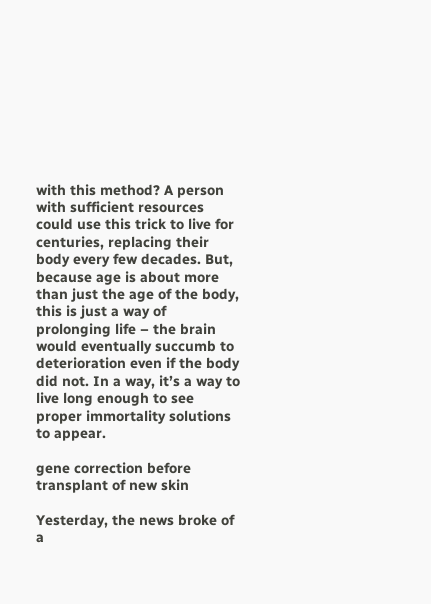with this method? A person with sufficient resources could use this trick to live for centuries, replacing their body every few decades. But, because age is about more than just the age of the body, this is just a way of prolonging life – the brain would eventually succumb to deterioration even if the body did not. In a way, it’s a way to live long enough to see proper immortality solutions to appear.

gene correction before transplant of new skin

Yesterday, the news broke of a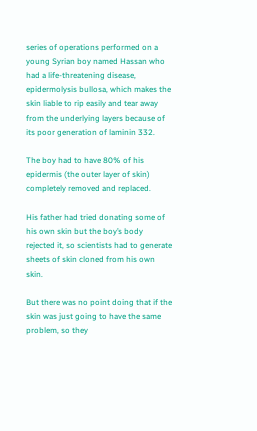series of operations performed on a young Syrian boy named Hassan who had a life-threatening disease, epidermolysis bullosa, which makes the skin liable to rip easily and tear away from the underlying layers because of its poor generation of laminin 332.

The boy had to have 80% of his epidermis (the outer layer of skin) completely removed and replaced.

His father had tried donating some of his own skin but the boy’s body rejected it, so scientists had to generate sheets of skin cloned from his own skin.

But there was no point doing that if the skin was just going to have the same problem, so they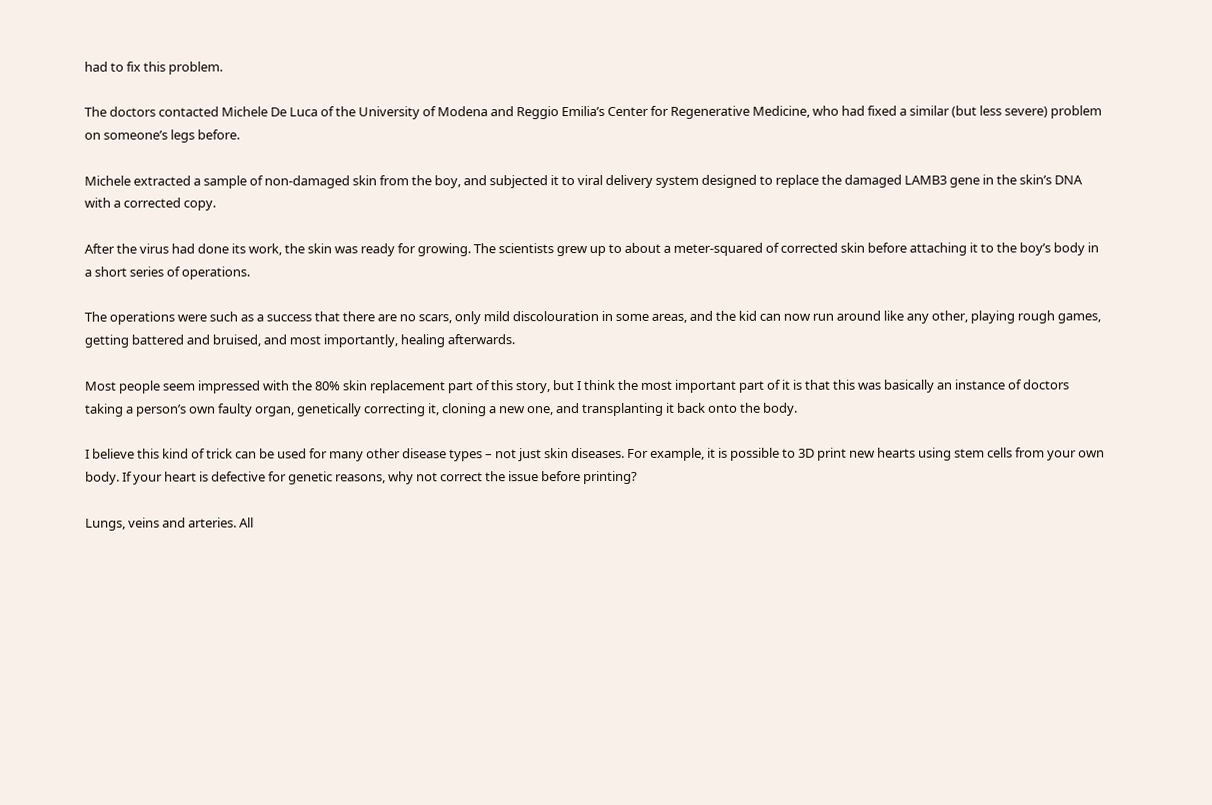had to fix this problem.

The doctors contacted Michele De Luca of the University of Modena and Reggio Emilia’s Center for Regenerative Medicine, who had fixed a similar (but less severe) problem on someone’s legs before.

Michele extracted a sample of non-damaged skin from the boy, and subjected it to viral delivery system designed to replace the damaged LAMB3 gene in the skin’s DNA with a corrected copy.

After the virus had done its work, the skin was ready for growing. The scientists grew up to about a meter-squared of corrected skin before attaching it to the boy’s body in a short series of operations.

The operations were such as a success that there are no scars, only mild discolouration in some areas, and the kid can now run around like any other, playing rough games, getting battered and bruised, and most importantly, healing afterwards.

Most people seem impressed with the 80% skin replacement part of this story, but I think the most important part of it is that this was basically an instance of doctors taking a person’s own faulty organ, genetically correcting it, cloning a new one, and transplanting it back onto the body.

I believe this kind of trick can be used for many other disease types – not just skin diseases. For example, it is possible to 3D print new hearts using stem cells from your own body. If your heart is defective for genetic reasons, why not correct the issue before printing?

Lungs, veins and arteries. All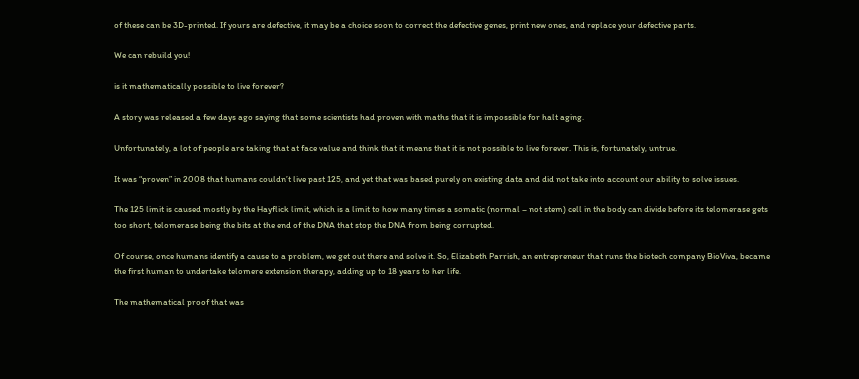of these can be 3D-printed. If yours are defective, it may be a choice soon to correct the defective genes, print new ones, and replace your defective parts.

We can rebuild you!

is it mathematically possible to live forever?

A story was released a few days ago saying that some scientists had proven with maths that it is impossible for halt aging.

Unfortunately, a lot of people are taking that at face value and think that it means that it is not possible to live forever. This is, fortunately, untrue.

It was “proven” in 2008 that humans couldn’t live past 125, and yet that was based purely on existing data and did not take into account our ability to solve issues.

The 125 limit is caused mostly by the Hayflick limit, which is a limit to how many times a somatic (normal – not stem) cell in the body can divide before its telomerase gets too short, telomerase being the bits at the end of the DNA that stop the DNA from being corrupted.

Of course, once humans identify a cause to a problem, we get out there and solve it. So, Elizabeth Parrish, an entrepreneur that runs the biotech company BioViva, became the first human to undertake telomere extension therapy, adding up to 18 years to her life.

The mathematical proof that was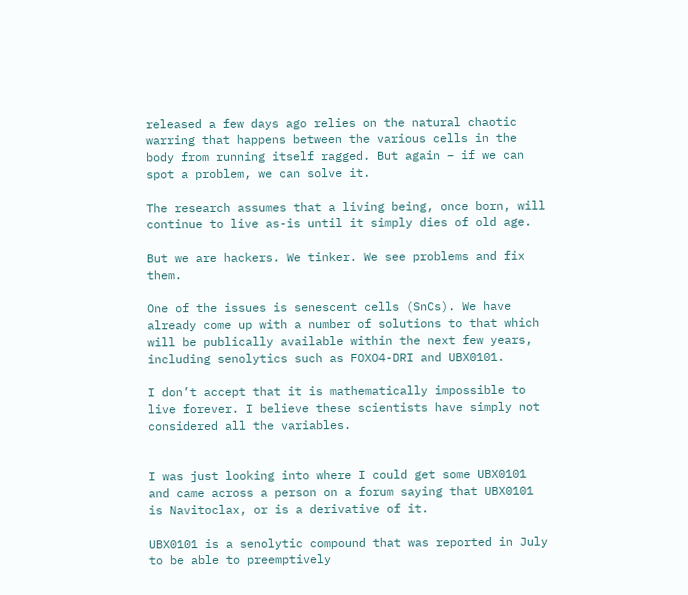released a few days ago relies on the natural chaotic warring that happens between the various cells in the body from running itself ragged. But again – if we can spot a problem, we can solve it.

The research assumes that a living being, once born, will continue to live as-is until it simply dies of old age.

But we are hackers. We tinker. We see problems and fix them.

One of the issues is senescent cells (SnCs). We have already come up with a number of solutions to that which will be publically available within the next few years, including senolytics such as FOXO4-DRI and UBX0101.

I don’t accept that it is mathematically impossible to live forever. I believe these scientists have simply not considered all the variables.


I was just looking into where I could get some UBX0101 and came across a person on a forum saying that UBX0101 is Navitoclax, or is a derivative of it.

UBX0101 is a senolytic compound that was reported in July to be able to preemptively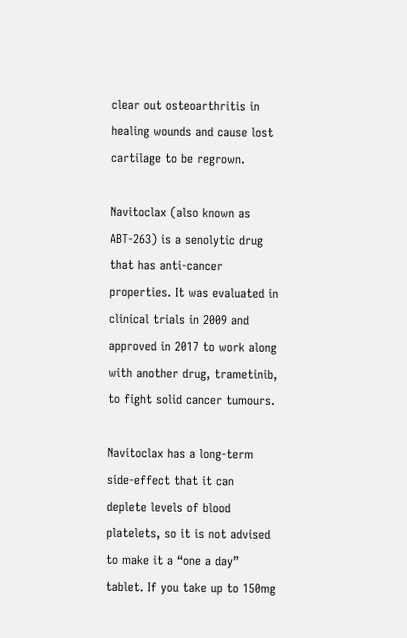clear out osteoarthritis in healing wounds and cause lost cartilage to be regrown.

Navitoclax (also known as ABT-263) is a senolytic drug that has anti-cancer properties. It was evaluated in clinical trials in 2009 and approved in 2017 to work along with another drug, trametinib, to fight solid cancer tumours.

Navitoclax has a long-term side-effect that it can deplete levels of blood platelets, so it is not advised to make it a “one a day” tablet. If you take up to 150mg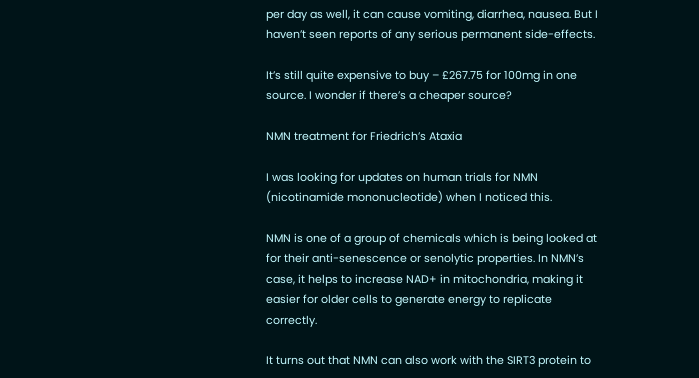per day as well, it can cause vomiting, diarrhea, nausea. But I haven’t seen reports of any serious permanent side-effects.

It’s still quite expensive to buy – £267.75 for 100mg in one source. I wonder if there’s a cheaper source?

NMN treatment for Friedrich’s Ataxia

I was looking for updates on human trials for NMN (nicotinamide mononucleotide) when I noticed this.

NMN is one of a group of chemicals which is being looked at for their anti-senescence or senolytic properties. In NMN’s case, it helps to increase NAD+ in mitochondria, making it easier for older cells to generate energy to replicate correctly.

It turns out that NMN can also work with the SIRT3 protein to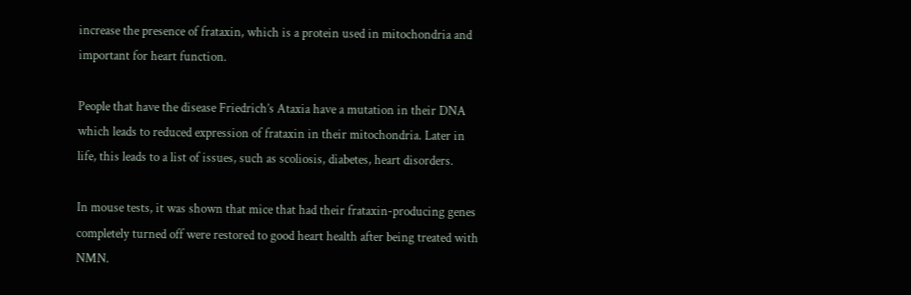increase the presence of frataxin, which is a protein used in mitochondria and important for heart function.

People that have the disease Friedrich’s Ataxia have a mutation in their DNA which leads to reduced expression of frataxin in their mitochondria. Later in life, this leads to a list of issues, such as scoliosis, diabetes, heart disorders.

In mouse tests, it was shown that mice that had their frataxin-producing genes completely turned off were restored to good heart health after being treated with NMN.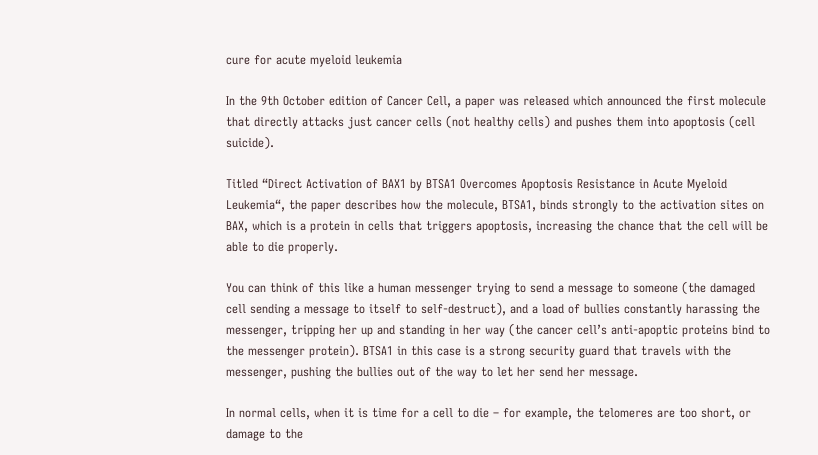cure for acute myeloid leukemia

In the 9th October edition of Cancer Cell, a paper was released which announced the first molecule that directly attacks just cancer cells (not healthy cells) and pushes them into apoptosis (cell suicide).

Titled “Direct Activation of BAX1 by BTSA1 Overcomes Apoptosis Resistance in Acute Myeloid Leukemia“, the paper describes how the molecule, BTSA1, binds strongly to the activation sites on BAX, which is a protein in cells that triggers apoptosis, increasing the chance that the cell will be able to die properly.

You can think of this like a human messenger trying to send a message to someone (the damaged cell sending a message to itself to self-destruct), and a load of bullies constantly harassing the messenger, tripping her up and standing in her way (the cancer cell’s anti-apoptic proteins bind to the messenger protein). BTSA1 in this case is a strong security guard that travels with the messenger, pushing the bullies out of the way to let her send her message.

In normal cells, when it is time for a cell to die – for example, the telomeres are too short, or damage to the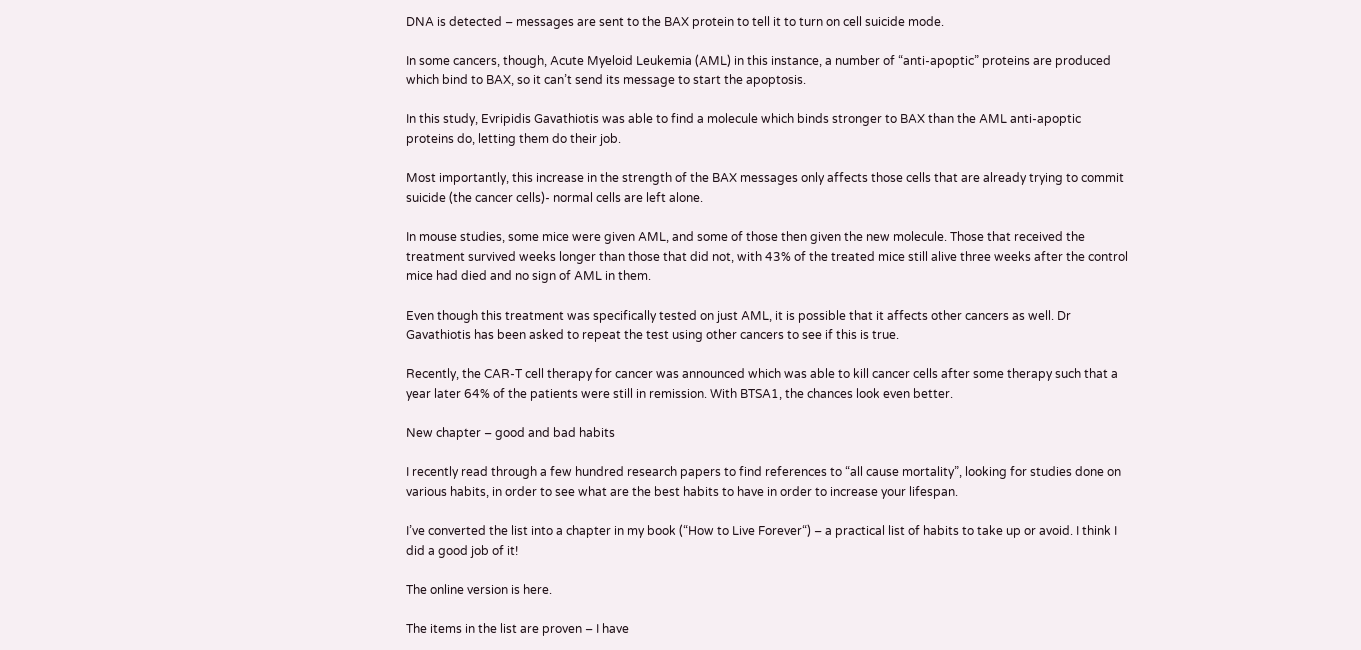DNA is detected – messages are sent to the BAX protein to tell it to turn on cell suicide mode.

In some cancers, though, Acute Myeloid Leukemia (AML) in this instance, a number of “anti-apoptic” proteins are produced which bind to BAX, so it can’t send its message to start the apoptosis.

In this study, Evripidis Gavathiotis was able to find a molecule which binds stronger to BAX than the AML anti-apoptic proteins do, letting them do their job.

Most importantly, this increase in the strength of the BAX messages only affects those cells that are already trying to commit suicide (the cancer cells)- normal cells are left alone.

In mouse studies, some mice were given AML, and some of those then given the new molecule. Those that received the treatment survived weeks longer than those that did not, with 43% of the treated mice still alive three weeks after the control mice had died and no sign of AML in them.

Even though this treatment was specifically tested on just AML, it is possible that it affects other cancers as well. Dr Gavathiotis has been asked to repeat the test using other cancers to see if this is true.

Recently, the CAR-T cell therapy for cancer was announced which was able to kill cancer cells after some therapy such that a year later 64% of the patients were still in remission. With BTSA1, the chances look even better.

New chapter – good and bad habits

I recently read through a few hundred research papers to find references to “all cause mortality”, looking for studies done on various habits, in order to see what are the best habits to have in order to increase your lifespan.

I’ve converted the list into a chapter in my book (“How to Live Forever“) – a practical list of habits to take up or avoid. I think I did a good job of it!

The online version is here.

The items in the list are proven – I have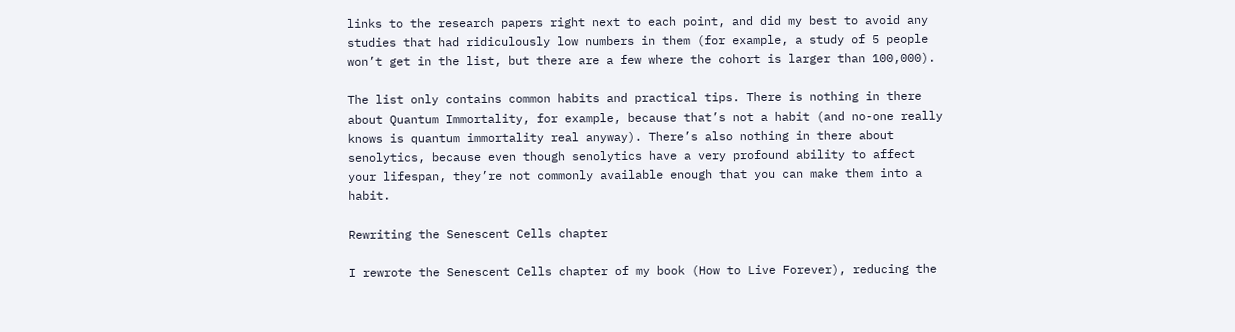links to the research papers right next to each point, and did my best to avoid any studies that had ridiculously low numbers in them (for example, a study of 5 people won’t get in the list, but there are a few where the cohort is larger than 100,000).

The list only contains common habits and practical tips. There is nothing in there about Quantum Immortality, for example, because that’s not a habit (and no-one really knows is quantum immortality real anyway). There’s also nothing in there about senolytics, because even though senolytics have a very profound ability to affect your lifespan, they’re not commonly available enough that you can make them into a habit.

Rewriting the Senescent Cells chapter

I rewrote the Senescent Cells chapter of my book (How to Live Forever), reducing the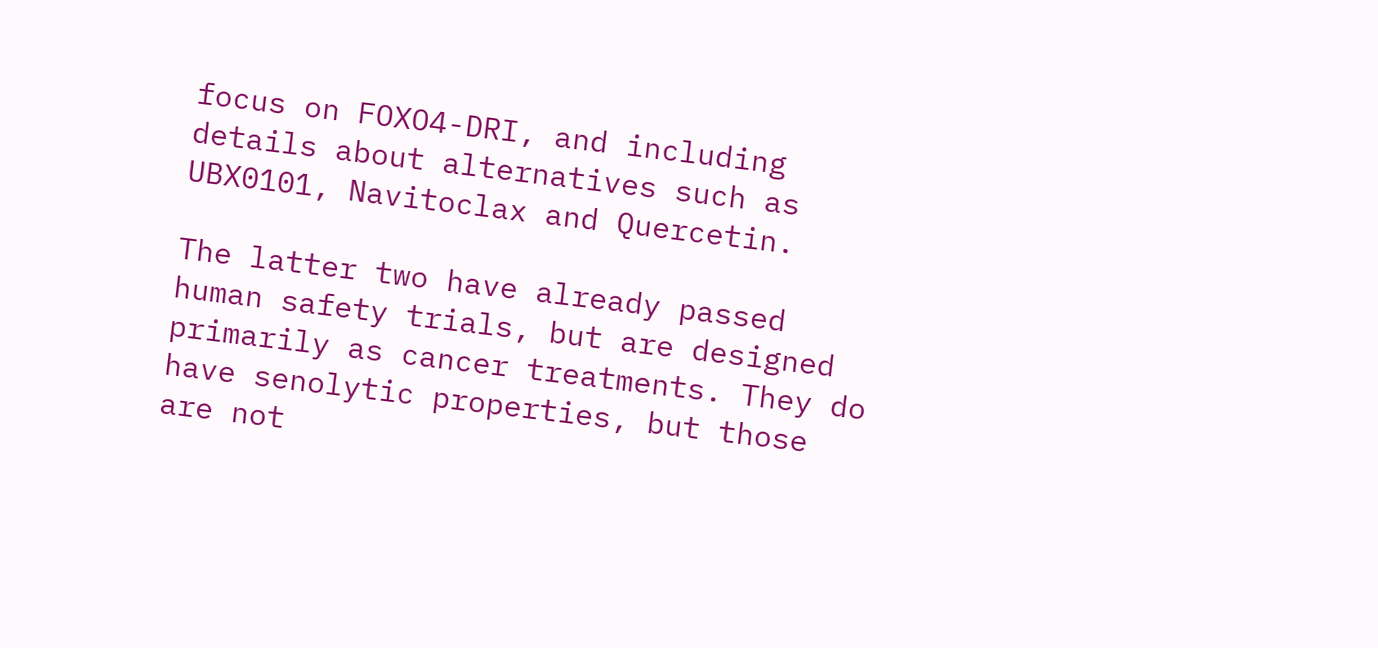focus on FOXO4-DRI, and including details about alternatives such as UBX0101, Navitoclax and Quercetin.

The latter two have already passed human safety trials, but are designed primarily as cancer treatments. They do have senolytic properties, but those are not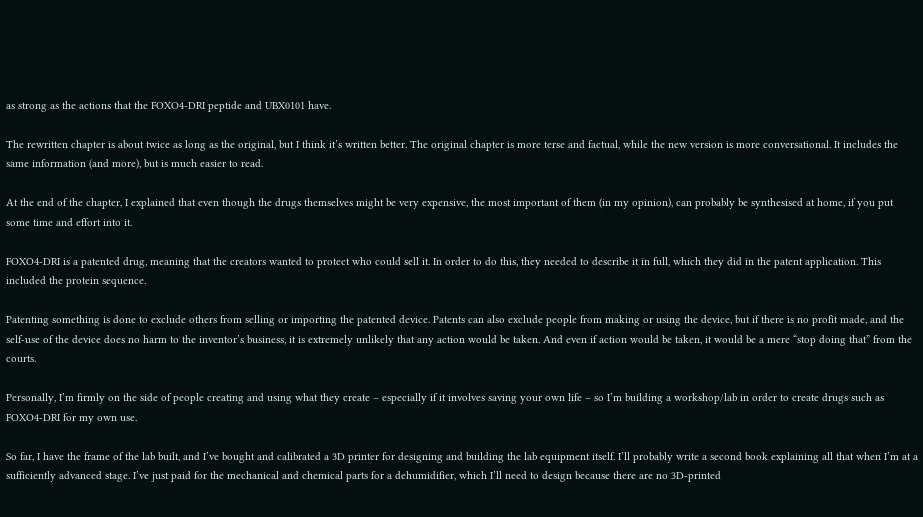as strong as the actions that the FOXO4-DRI peptide and UBX0101 have.

The rewritten chapter is about twice as long as the original, but I think it’s written better. The original chapter is more terse and factual, while the new version is more conversational. It includes the same information (and more), but is much easier to read.

At the end of the chapter, I explained that even though the drugs themselves might be very expensive, the most important of them (in my opinion), can probably be synthesised at home, if you put some time and effort into it.

FOXO4-DRI is a patented drug, meaning that the creators wanted to protect who could sell it. In order to do this, they needed to describe it in full, which they did in the patent application. This included the protein sequence.

Patenting something is done to exclude others from selling or importing the patented device. Patents can also exclude people from making or using the device, but if there is no profit made, and the self-use of the device does no harm to the inventor’s business, it is extremely unlikely that any action would be taken. And even if action would be taken, it would be a mere “stop doing that” from the courts.

Personally, I’m firmly on the side of people creating and using what they create – especially if it involves saving your own life – so I’m building a workshop/lab in order to create drugs such as FOXO4-DRI for my own use.

So far, I have the frame of the lab built, and I’ve bought and calibrated a 3D printer for designing and building the lab equipment itself. I’ll probably write a second book explaining all that when I’m at a sufficiently advanced stage. I’ve just paid for the mechanical and chemical parts for a dehumidifier, which I’ll need to design because there are no 3D-printed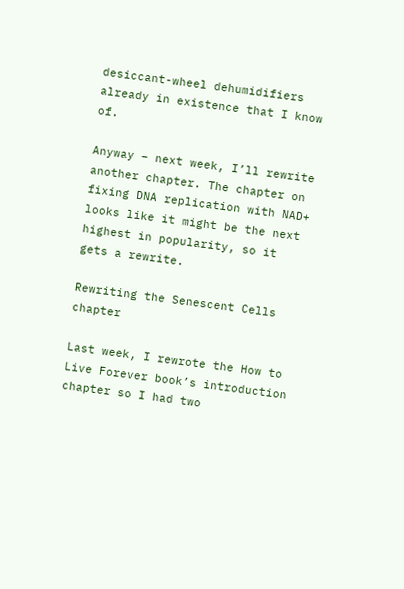desiccant-wheel dehumidifiers already in existence that I know of.

Anyway – next week, I’ll rewrite another chapter. The chapter on fixing DNA replication with NAD+ looks like it might be the next highest in popularity, so it gets a rewrite.

Rewriting the Senescent Cells chapter

Last week, I rewrote the How to Live Forever book’s introduction chapter so I had two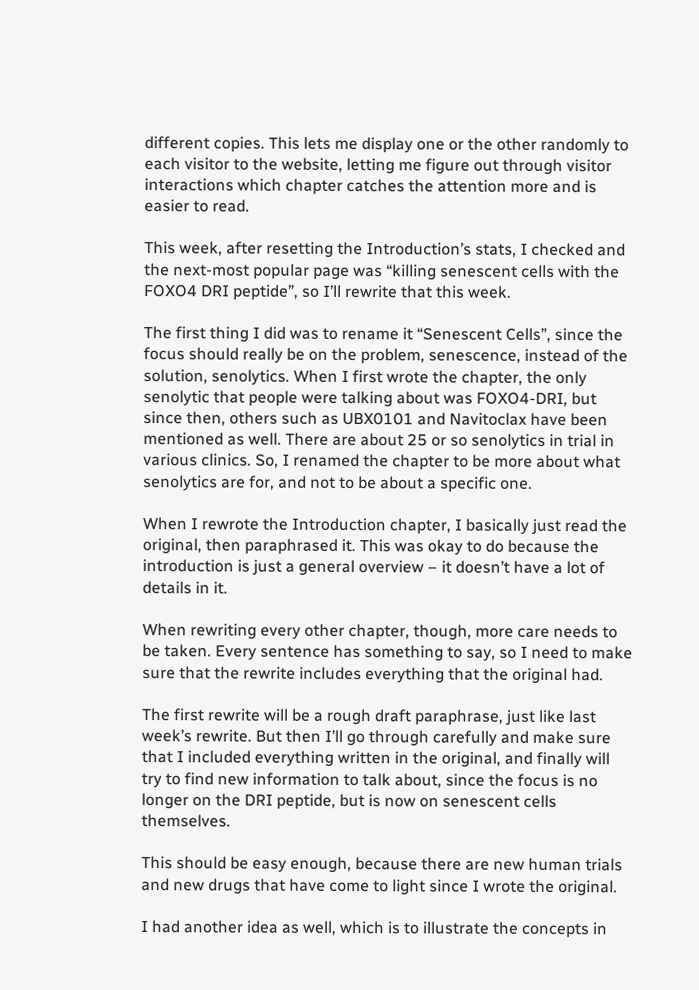different copies. This lets me display one or the other randomly to each visitor to the website, letting me figure out through visitor interactions which chapter catches the attention more and is easier to read.

This week, after resetting the Introduction’s stats, I checked and the next-most popular page was “killing senescent cells with the FOXO4 DRI peptide”, so I’ll rewrite that this week.

The first thing I did was to rename it “Senescent Cells”, since the focus should really be on the problem, senescence, instead of the solution, senolytics. When I first wrote the chapter, the only senolytic that people were talking about was FOXO4-DRI, but since then, others such as UBX0101 and Navitoclax have been mentioned as well. There are about 25 or so senolytics in trial in various clinics. So, I renamed the chapter to be more about what senolytics are for, and not to be about a specific one.

When I rewrote the Introduction chapter, I basically just read the original, then paraphrased it. This was okay to do because the introduction is just a general overview – it doesn’t have a lot of details in it.

When rewriting every other chapter, though, more care needs to be taken. Every sentence has something to say, so I need to make sure that the rewrite includes everything that the original had.

The first rewrite will be a rough draft paraphrase, just like last week’s rewrite. But then I’ll go through carefully and make sure that I included everything written in the original, and finally will try to find new information to talk about, since the focus is no longer on the DRI peptide, but is now on senescent cells themselves.

This should be easy enough, because there are new human trials and new drugs that have come to light since I wrote the original.

I had another idea as well, which is to illustrate the concepts in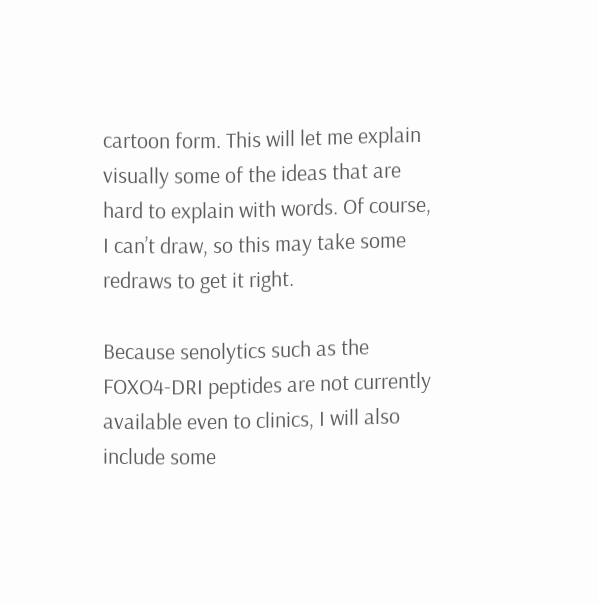cartoon form. This will let me explain visually some of the ideas that are hard to explain with words. Of course, I can’t draw, so this may take some redraws to get it right.

Because senolytics such as the FOXO4-DRI peptides are not currently available even to clinics, I will also include some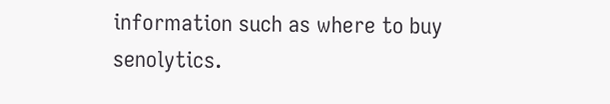information such as where to buy senolytics.